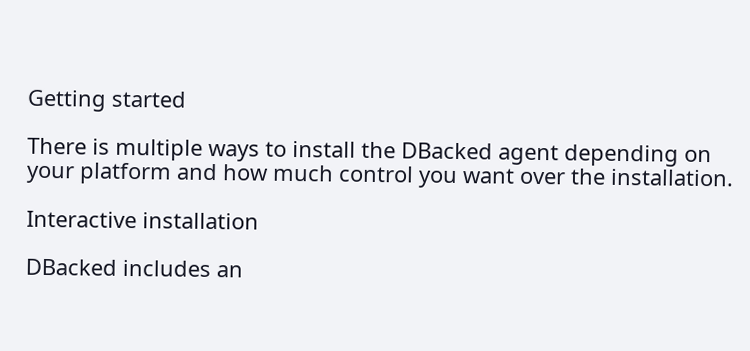Getting started

There is multiple ways to install the DBacked agent depending on your platform and how much control you want over the installation.

Interactive installation

DBacked includes an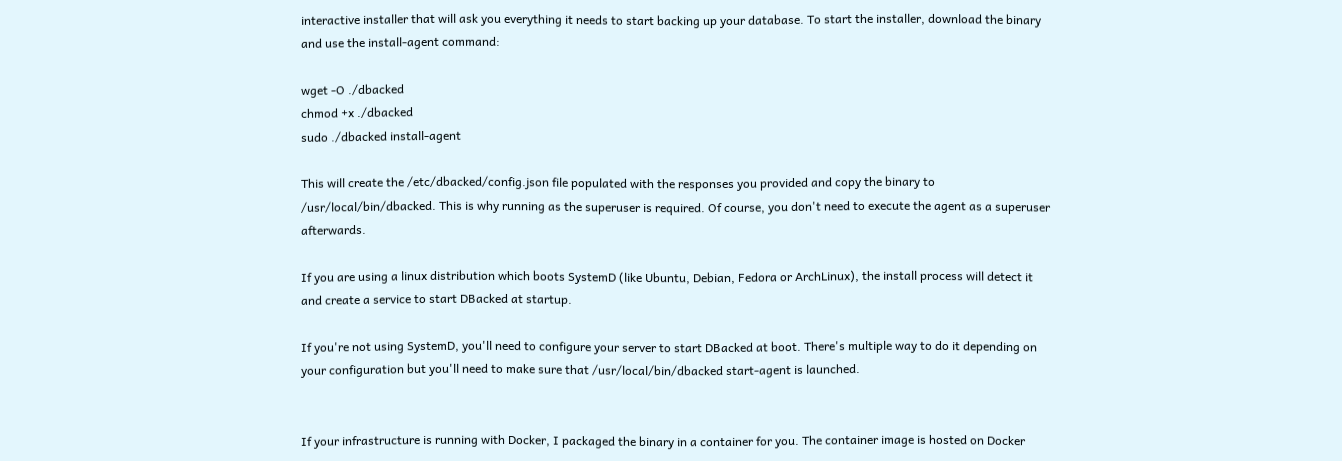interactive installer that will ask you everything it needs to start backing up your database. To start the installer, download the binary and use the install-agent command:

wget -O ./dbacked
chmod +x ./dbacked
sudo ./dbacked install-agent

This will create the /etc/dbacked/config.json file populated with the responses you provided and copy the binary to /usr/local/bin/dbacked. This is why running as the superuser is required. Of course, you don't need to execute the agent as a superuser afterwards.

If you are using a linux distribution which boots SystemD (like Ubuntu, Debian, Fedora or ArchLinux), the install process will detect it and create a service to start DBacked at startup.

If you're not using SystemD, you'll need to configure your server to start DBacked at boot. There's multiple way to do it depending on your configuration but you'll need to make sure that /usr/local/bin/dbacked start-agent is launched.


If your infrastructure is running with Docker, I packaged the binary in a container for you. The container image is hosted on Docker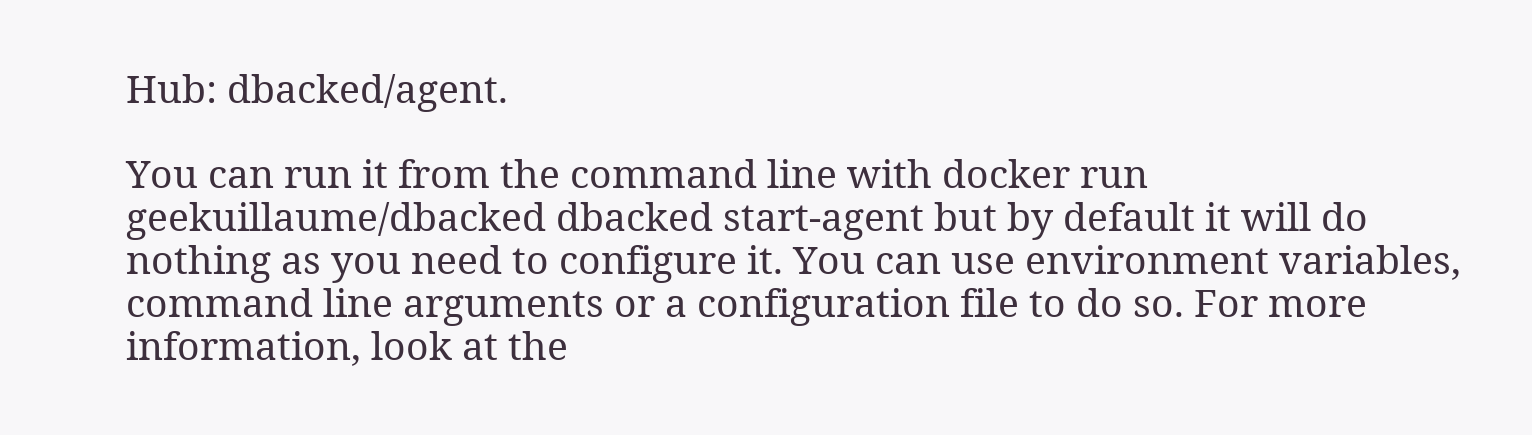Hub: dbacked/agent.

You can run it from the command line with docker run geekuillaume/dbacked dbacked start-agent but by default it will do nothing as you need to configure it. You can use environment variables, command line arguments or a configuration file to do so. For more information, look at the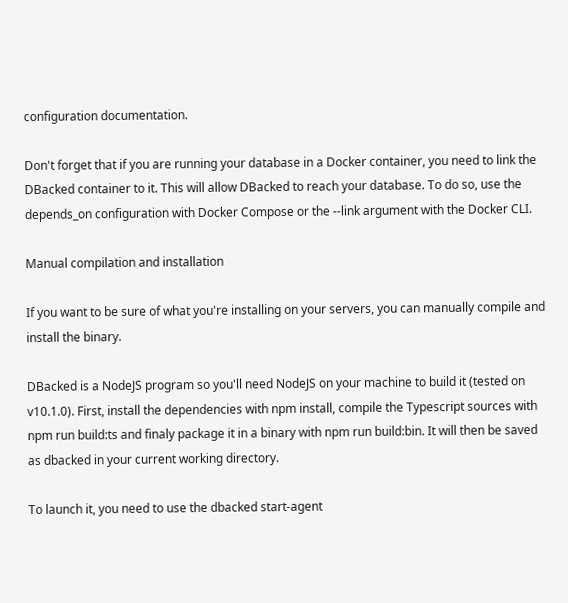configuration documentation.

Don't forget that if you are running your database in a Docker container, you need to link the DBacked container to it. This will allow DBacked to reach your database. To do so, use the depends_on configuration with Docker Compose or the --link argument with the Docker CLI.

Manual compilation and installation

If you want to be sure of what you're installing on your servers, you can manually compile and install the binary.

DBacked is a NodeJS program so you'll need NodeJS on your machine to build it (tested on v10.1.0). First, install the dependencies with npm install, compile the Typescript sources with npm run build:ts and finaly package it in a binary with npm run build:bin. It will then be saved as dbacked in your current working directory.

To launch it, you need to use the dbacked start-agent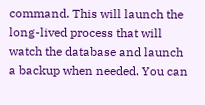command. This will launch the long-lived process that will watch the database and launch a backup when needed. You can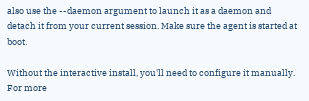also use the --daemon argument to launch it as a daemon and detach it from your current session. Make sure the agent is started at boot.

Without the interactive install, you'll need to configure it manually. For more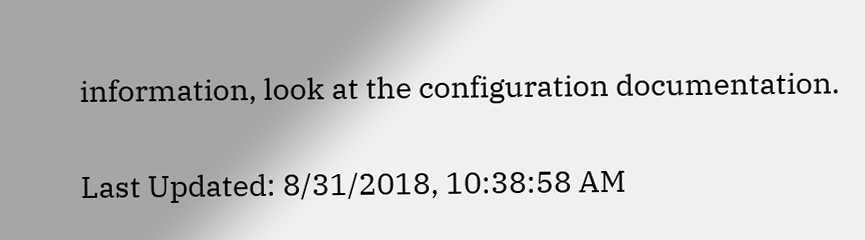information, look at the configuration documentation.

Last Updated: 8/31/2018, 10:38:58 AM